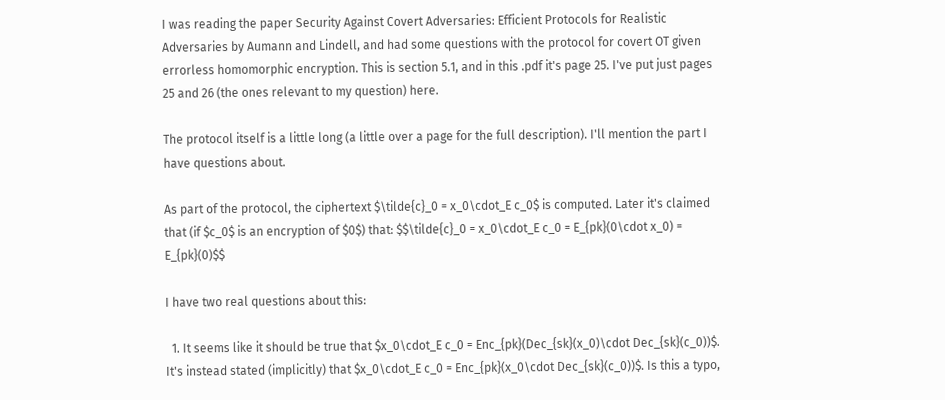I was reading the paper Security Against Covert Adversaries: Efficient Protocols for Realistic Adversaries by Aumann and Lindell, and had some questions with the protocol for covert OT given errorless homomorphic encryption. This is section 5.1, and in this .pdf it's page 25. I've put just pages 25 and 26 (the ones relevant to my question) here.

The protocol itself is a little long (a little over a page for the full description). I'll mention the part I have questions about.

As part of the protocol, the ciphertext $\tilde{c}_0 = x_0\cdot_E c_0$ is computed. Later it's claimed that (if $c_0$ is an encryption of $0$) that: $$\tilde{c}_0 = x_0\cdot_E c_0 = E_{pk}(0\cdot x_0) = E_{pk}(0)$$

I have two real questions about this:

  1. It seems like it should be true that $x_0\cdot_E c_0 = Enc_{pk}(Dec_{sk}(x_0)\cdot Dec_{sk}(c_0))$. It's instead stated (implicitly) that $x_0\cdot_E c_0 = Enc_{pk}(x_0\cdot Dec_{sk}(c_0))$. Is this a typo,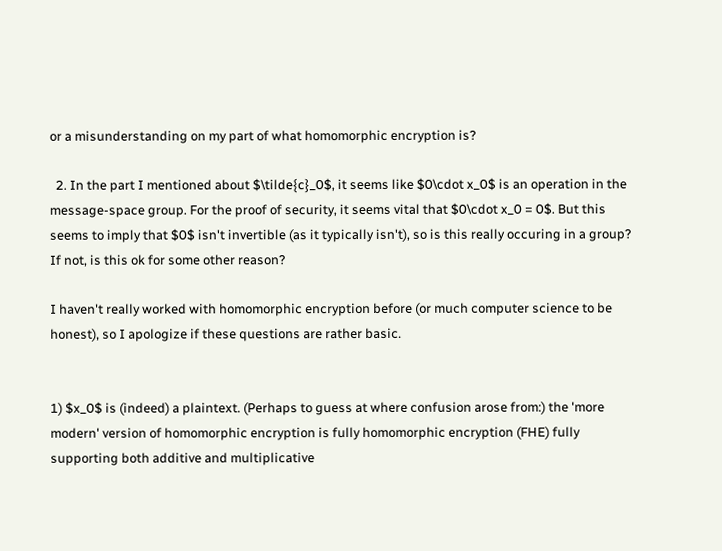or a misunderstanding on my part of what homomorphic encryption is?

  2. In the part I mentioned about $\tilde{c}_0$, it seems like $0\cdot x_0$ is an operation in the message-space group. For the proof of security, it seems vital that $0\cdot x_0 = 0$. But this seems to imply that $0$ isn't invertible (as it typically isn't), so is this really occuring in a group? If not, is this ok for some other reason?

I haven't really worked with homomorphic encryption before (or much computer science to be honest), so I apologize if these questions are rather basic.


1) $x_0$ is (indeed) a plaintext. (Perhaps to guess at where confusion arose from:) the 'more modern' version of homomorphic encryption is fully homomorphic encryption (FHE) fully supporting both additive and multiplicative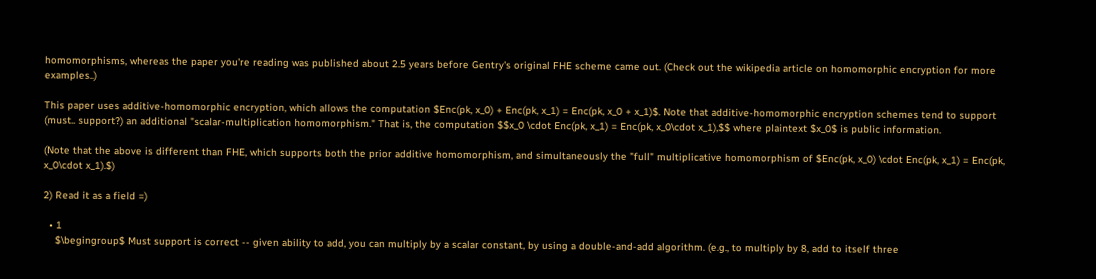homomorphisms, whereas the paper you're reading was published about 2.5 years before Gentry's original FHE scheme came out. (Check out the wikipedia article on homomorphic encryption for more examples..)

This paper uses additive-homomorphic encryption, which allows the computation $Enc(pk, x_0) + Enc(pk, x_1) = Enc(pk, x_0 + x_1)$. Note that additive-homomorphic encryption schemes tend to support (must.. support?) an additional "scalar-multiplication homomorphism." That is, the computation $$x_0 \cdot Enc(pk, x_1) = Enc(pk, x_0\cdot x_1),$$ where plaintext $x_0$ is public information.

(Note that the above is different than FHE, which supports both the prior additive homomorphism, and simultaneously the "full" multiplicative homomorphism of $Enc(pk, x_0) \cdot Enc(pk, x_1) = Enc(pk, x_0\cdot x_1).$)

2) Read it as a field =)

  • 1
    $\begingroup$ Must support is correct -- given ability to add, you can multiply by a scalar constant, by using a double-and-add algorithm. (e.g., to multiply by 8, add to itself three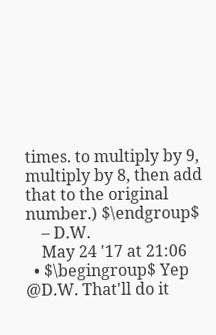times. to multiply by 9, multiply by 8, then add that to the original number.) $\endgroup$
    – D.W.
    May 24 '17 at 21:06
  • $\begingroup$ Yep @D.W. That'll do it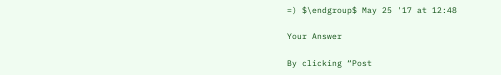=) $\endgroup$ May 25 '17 at 12:48

Your Answer

By clicking “Post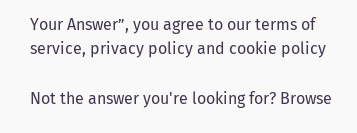Your Answer”, you agree to our terms of service, privacy policy and cookie policy

Not the answer you're looking for? Browse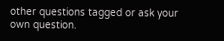other questions tagged or ask your own question.